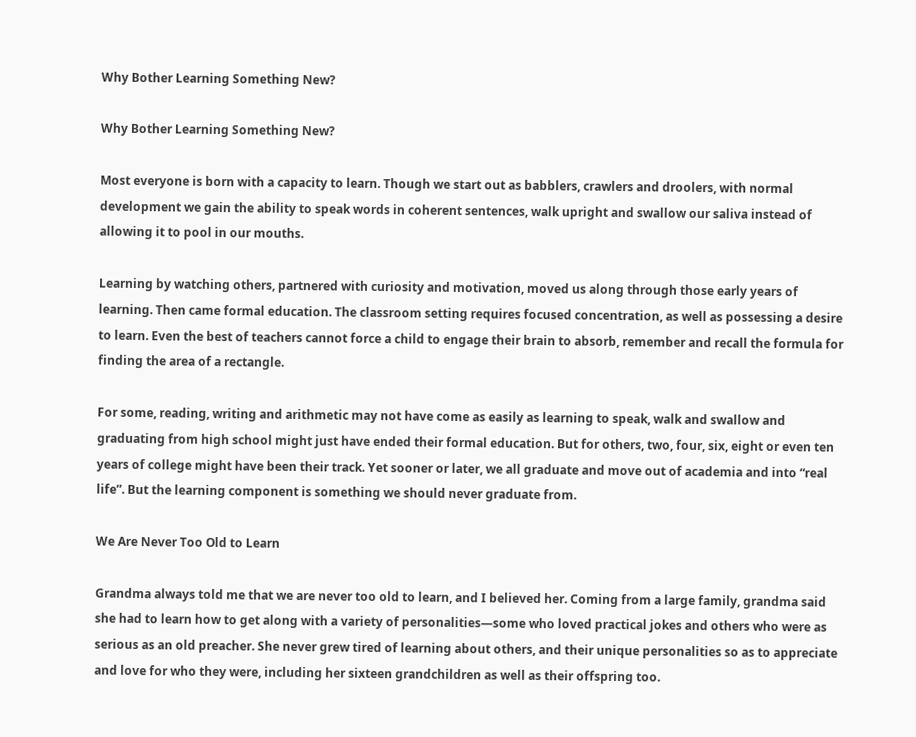Why Bother Learning Something New?

Why Bother Learning Something New?

Most everyone is born with a capacity to learn. Though we start out as babblers, crawlers and droolers, with normal development we gain the ability to speak words in coherent sentences, walk upright and swallow our saliva instead of allowing it to pool in our mouths.

Learning by watching others, partnered with curiosity and motivation, moved us along through those early years of learning. Then came formal education. The classroom setting requires focused concentration, as well as possessing a desire to learn. Even the best of teachers cannot force a child to engage their brain to absorb, remember and recall the formula for finding the area of a rectangle.

For some, reading, writing and arithmetic may not have come as easily as learning to speak, walk and swallow and graduating from high school might just have ended their formal education. But for others, two, four, six, eight or even ten years of college might have been their track. Yet sooner or later, we all graduate and move out of academia and into “real life”. But the learning component is something we should never graduate from.

We Are Never Too Old to Learn

Grandma always told me that we are never too old to learn, and I believed her. Coming from a large family, grandma said she had to learn how to get along with a variety of personalities—some who loved practical jokes and others who were as serious as an old preacher. She never grew tired of learning about others, and their unique personalities so as to appreciate and love for who they were, including her sixteen grandchildren as well as their offspring too.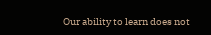Our ability to learn does not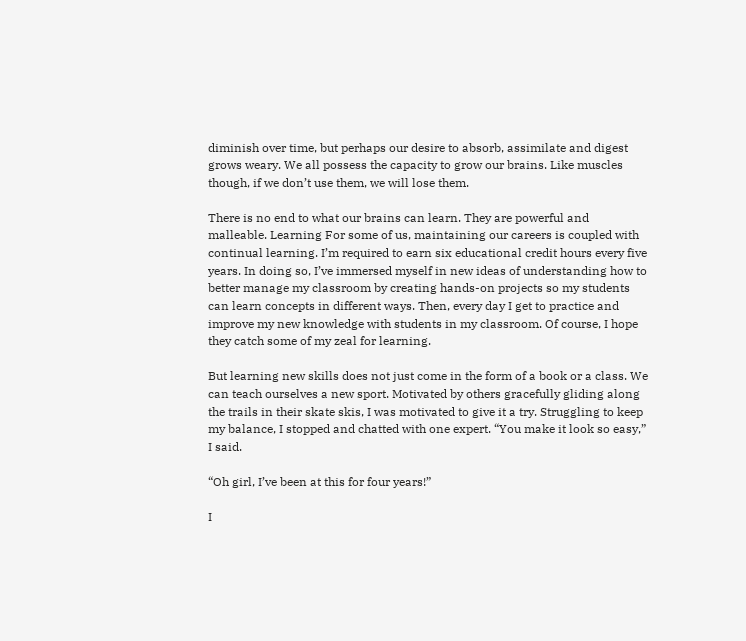diminish over time, but perhaps our desire to absorb, assimilate and digest grows weary. We all possess the capacity to grow our brains. Like muscles though, if we don’t use them, we will lose them.

There is no end to what our brains can learn. They are powerful and malleable. Learning For some of us, maintaining our careers is coupled with continual learning. I’m required to earn six educational credit hours every five years. In doing so, I’ve immersed myself in new ideas of understanding how to better manage my classroom by creating hands-on projects so my students can learn concepts in different ways. Then, every day I get to practice and improve my new knowledge with students in my classroom. Of course, I hope they catch some of my zeal for learning.

But learning new skills does not just come in the form of a book or a class. We can teach ourselves a new sport. Motivated by others gracefully gliding along the trails in their skate skis, I was motivated to give it a try. Struggling to keep my balance, I stopped and chatted with one expert. “You make it look so easy,” I said.

“Oh girl, I’ve been at this for four years!”

I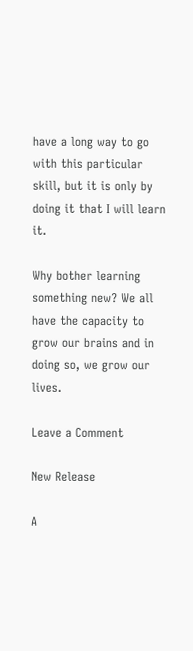have a long way to go with this particular skill, but it is only by doing it that I will learn it.

Why bother learning something new? We all have the capacity to grow our brains and in doing so, we grow our lives.

Leave a Comment

New Release

A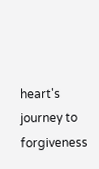heart's journey to forgiveness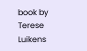book by Terese Luikens